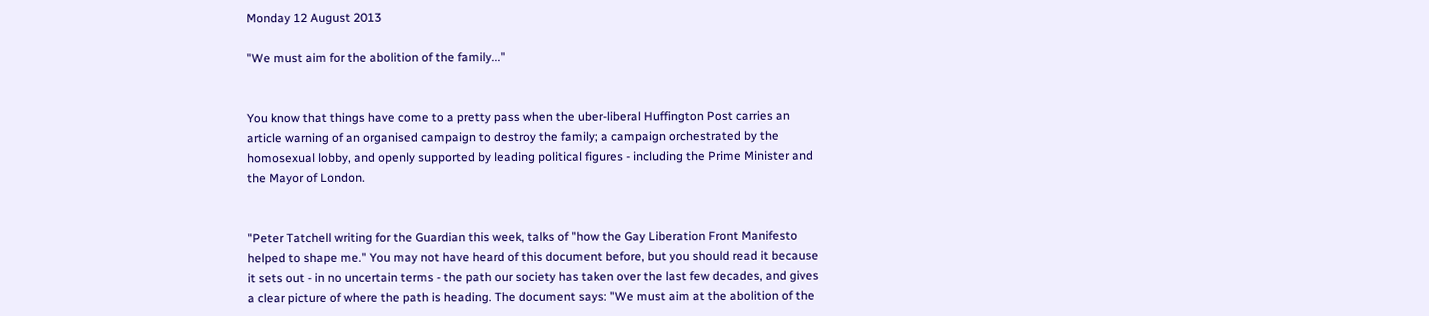Monday 12 August 2013

"We must aim for the abolition of the family..."


You know that things have come to a pretty pass when the uber-liberal Huffington Post carries an article warning of an organised campaign to destroy the family; a campaign orchestrated by the homosexual lobby, and openly supported by leading political figures - including the Prime Minister and the Mayor of London.


"Peter Tatchell writing for the Guardian this week, talks of "how the Gay Liberation Front Manifesto helped to shape me." You may not have heard of this document before, but you should read it because it sets out - in no uncertain terms - the path our society has taken over the last few decades, and gives a clear picture of where the path is heading. The document says: "We must aim at the abolition of the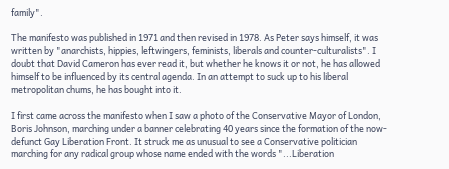family".

The manifesto was published in 1971 and then revised in 1978. As Peter says himself, it was written by "anarchists, hippies, leftwingers, feminists, liberals and counter-culturalists". I doubt that David Cameron has ever read it, but whether he knows it or not, he has allowed himself to be influenced by its central agenda. In an attempt to suck up to his liberal metropolitan chums, he has bought into it.

I first came across the manifesto when I saw a photo of the Conservative Mayor of London, Boris Johnson, marching under a banner celebrating 40 years since the formation of the now-defunct Gay Liberation Front. It struck me as unusual to see a Conservative politician marching for any radical group whose name ended with the words "...Liberation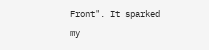Front". It sparked my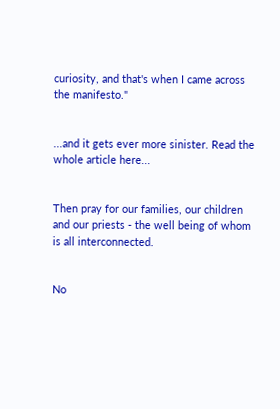curiosity, and that's when I came across the manifesto."


...and it gets ever more sinister. Read the whole article here...


Then pray for our families, our children and our priests - the well being of whom is all interconnected.


No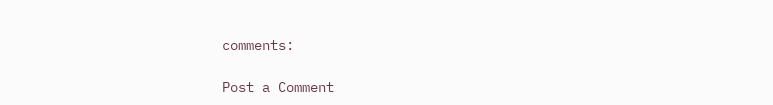comments:

Post a Comment